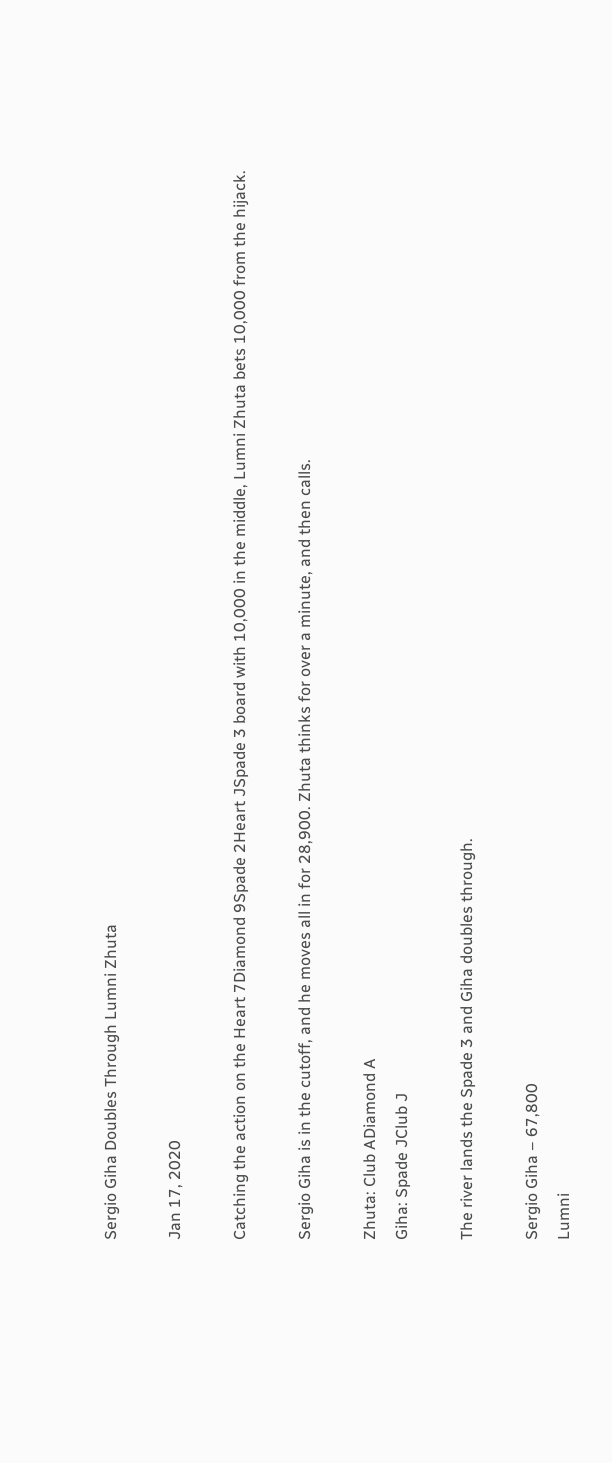Sergio Giha Doubles Through Lumni Zhuta

Jan 17, 2020

Catching the action on the Heart 7Diamond 9Spade 2Heart JSpade 3 board with 10,000 in the middle, Lumni Zhuta bets 10,000 from the hijack.

Sergio Giha is in the cutoff, and he moves all in for 28,900. Zhuta thinks for over a minute, and then calls.

Zhuta: Club ADiamond A
Giha: Spade JClub J

The river lands the Spade 3 and Giha doubles through.

Sergio Giha – 67,800
Lumni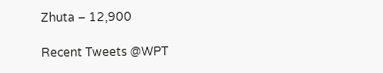Zhuta – 12,900

Recent Tweets @WPT